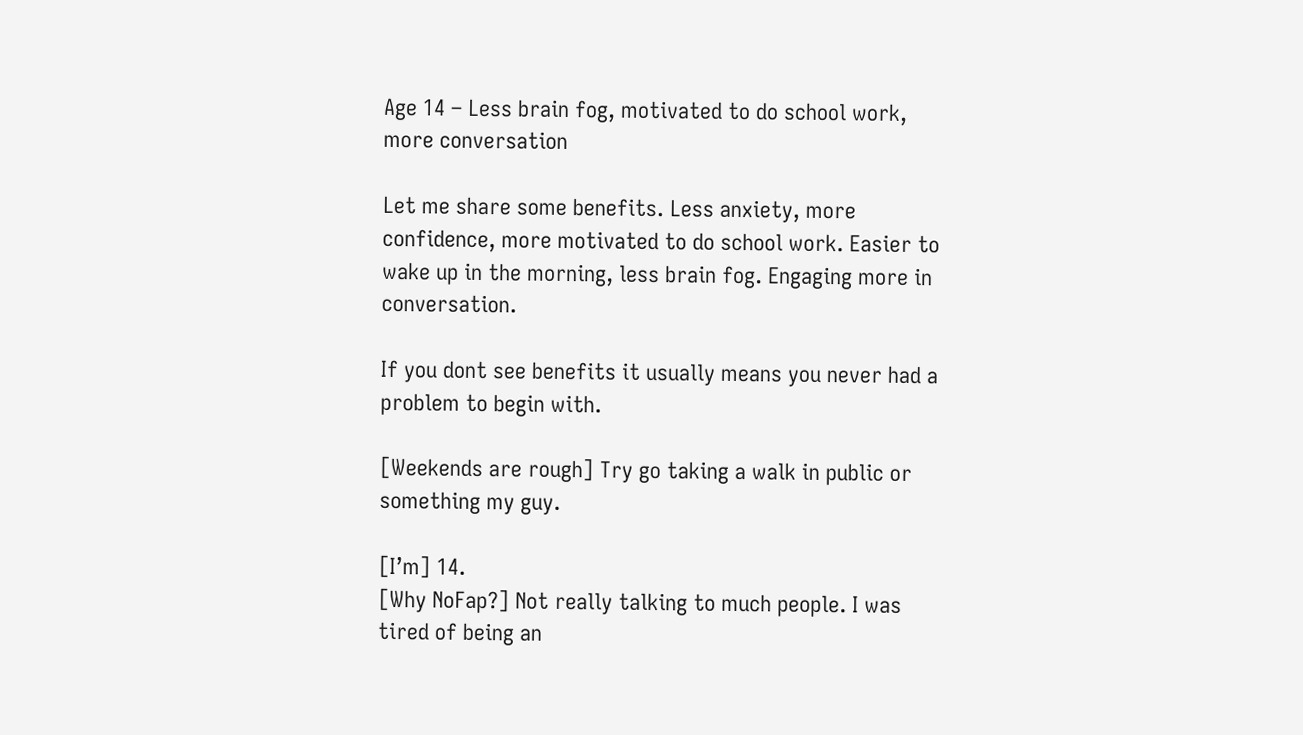Age 14 – Less brain fog, motivated to do school work, more conversation

Let me share some benefits. Less anxiety, more confidence, more motivated to do school work. Easier to wake up in the morning, less brain fog. Engaging more in conversation.

If you dont see benefits it usually means you never had a problem to begin with.

[Weekends are rough] Try go taking a walk in public or something my guy.

[I’m] 14.
[Why NoFap?] Not really talking to much people. I was tired of being an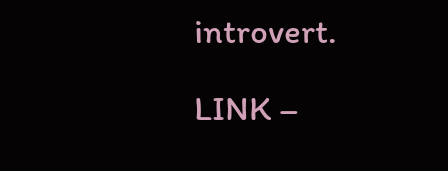introvert.

LINK –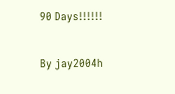90 Days!!!!!!

By jay2004h